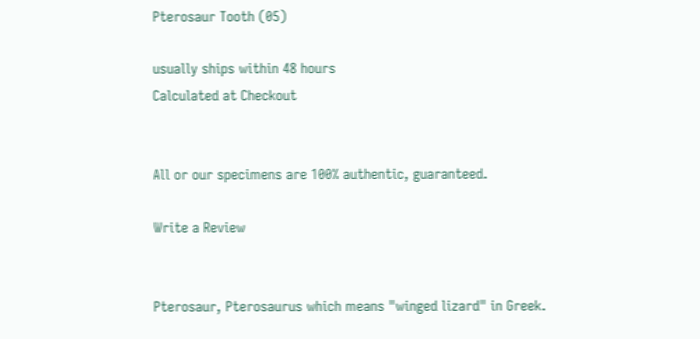Pterosaur Tooth (05)

usually ships within 48 hours
Calculated at Checkout


All or our specimens are 100% authentic, guaranteed.

Write a Review


Pterosaur, Pterosaurus which means "winged lizard" in Greek.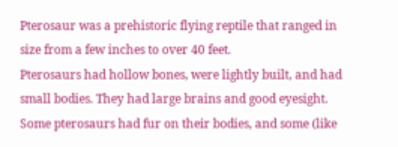Pterosaur was a prehistoric flying reptile that ranged in size from a few inches to over 40 feet.
Pterosaurs had hollow bones, were lightly built, and had small bodies. They had large brains and good eyesight. Some pterosaurs had fur on their bodies, and some (like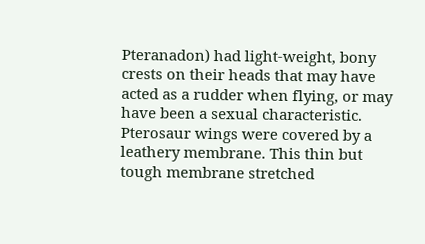Pteranadon) had light-weight, bony crests on their heads that may have acted as a rudder when flying, or may have been a sexual characteristic. Pterosaur wings were covered by a leathery membrane. This thin but tough membrane stretched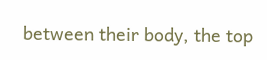between their body, the top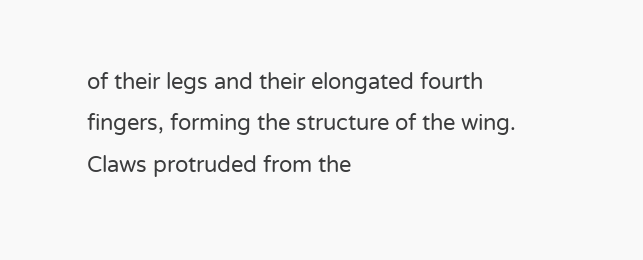of their legs and their elongated fourth fingers, forming the structure of the wing. Claws protruded from the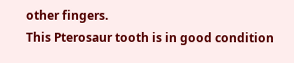other fingers.
This Pterosaur tooth is in good condition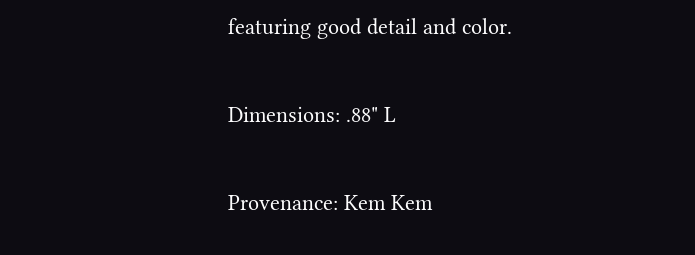featuring good detail and color.

Dimensions: .88" L

Provenance: Kem Kem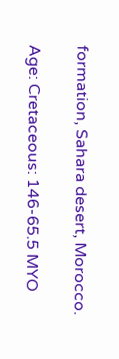formation, Sahara desert, Morocco.

Age: Cretaceous: 146-65.5 MYO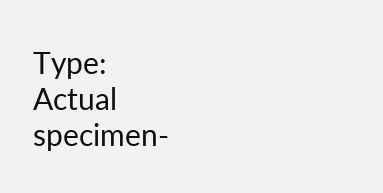Type: Actual specimen-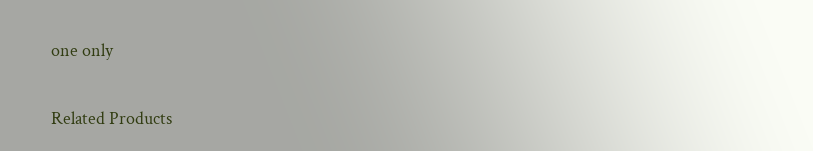one only

Related Products